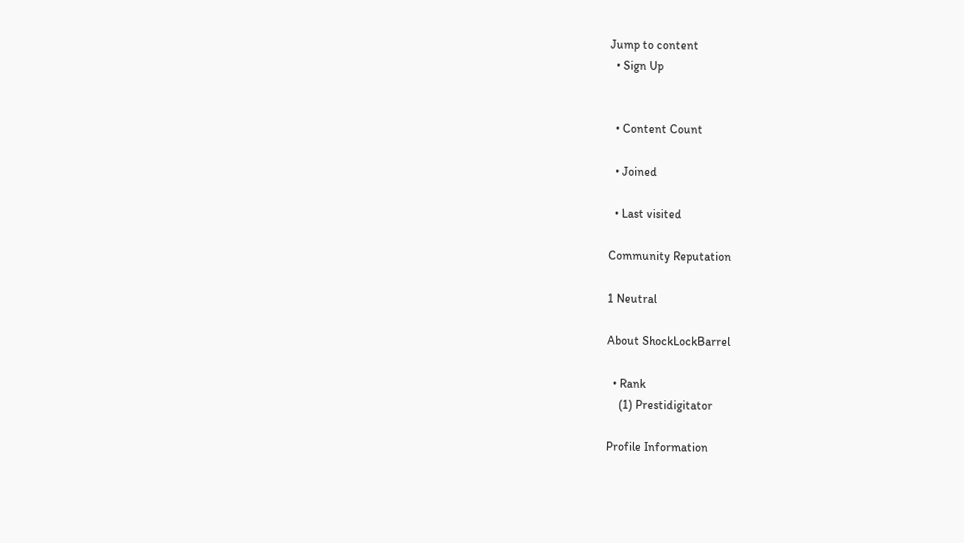Jump to content
  • Sign Up


  • Content Count

  • Joined

  • Last visited

Community Reputation

1 Neutral

About ShockLockBarrel

  • Rank
    (1) Prestidigitator

Profile Information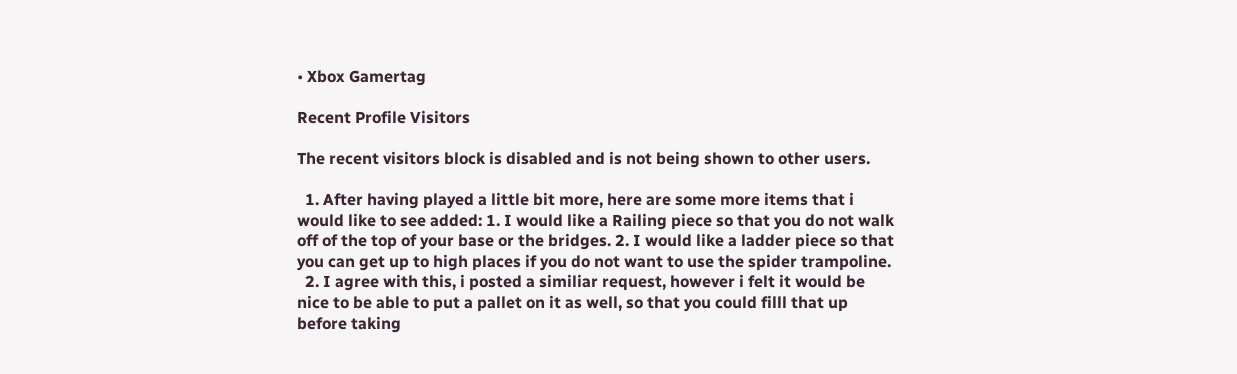• Xbox Gamertag

Recent Profile Visitors

The recent visitors block is disabled and is not being shown to other users.

  1. After having played a little bit more, here are some more items that i would like to see added: 1. I would like a Railing piece so that you do not walk off of the top of your base or the bridges. 2. I would like a ladder piece so that you can get up to high places if you do not want to use the spider trampoline.
  2. I agree with this, i posted a similiar request, however i felt it would be nice to be able to put a pallet on it as well, so that you could filll that up before taking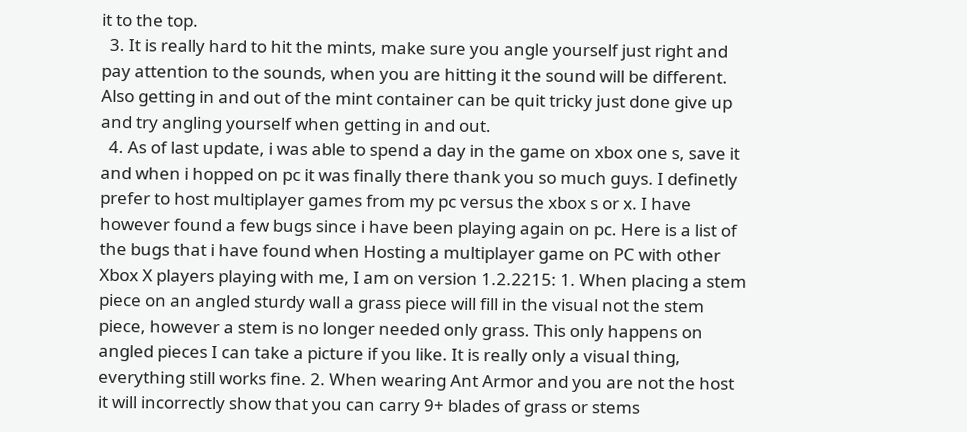it to the top.
  3. It is really hard to hit the mints, make sure you angle yourself just right and pay attention to the sounds, when you are hitting it the sound will be different. Also getting in and out of the mint container can be quit tricky just done give up and try angling yourself when getting in and out.
  4. As of last update, i was able to spend a day in the game on xbox one s, save it and when i hopped on pc it was finally there thank you so much guys. I definetly prefer to host multiplayer games from my pc versus the xbox s or x. I have however found a few bugs since i have been playing again on pc. Here is a list of the bugs that i have found when Hosting a multiplayer game on PC with other Xbox X players playing with me, I am on version 1.2.2215: 1. When placing a stem piece on an angled sturdy wall a grass piece will fill in the visual not the stem piece, however a stem is no longer needed only grass. This only happens on angled pieces I can take a picture if you like. It is really only a visual thing, everything still works fine. 2. When wearing Ant Armor and you are not the host it will incorrectly show that you can carry 9+ blades of grass or stems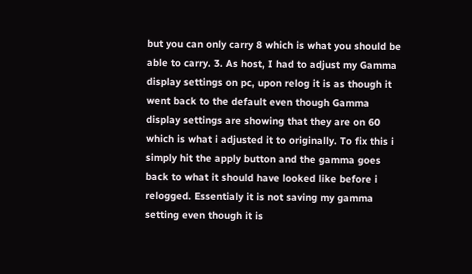but you can only carry 8 which is what you should be able to carry. 3. As host, I had to adjust my Gamma display settings on pc, upon relog it is as though it went back to the default even though Gamma display settings are showing that they are on 60 which is what i adjusted it to originally. To fix this i simply hit the apply button and the gamma goes back to what it should have looked like before i relogged. Essentialy it is not saving my gamma setting even though it is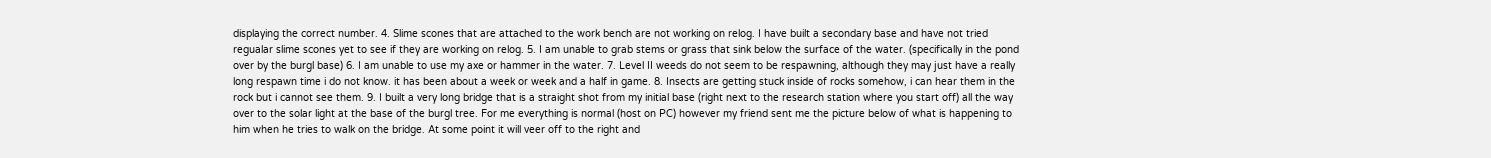displaying the correct number. 4. Slime scones that are attached to the work bench are not working on relog. I have built a secondary base and have not tried regualar slime scones yet to see if they are working on relog. 5. I am unable to grab stems or grass that sink below the surface of the water. (specifically in the pond over by the burgl base) 6. I am unable to use my axe or hammer in the water. 7. Level II weeds do not seem to be respawning, although they may just have a really long respawn time i do not know. it has been about a week or week and a half in game. 8. Insects are getting stuck inside of rocks somehow, i can hear them in the rock but i cannot see them. 9. I built a very long bridge that is a straight shot from my initial base (right next to the research station where you start off) all the way over to the solar light at the base of the burgl tree. For me everything is normal (host on PC) however my friend sent me the picture below of what is happening to him when he tries to walk on the bridge. At some point it will veer off to the right and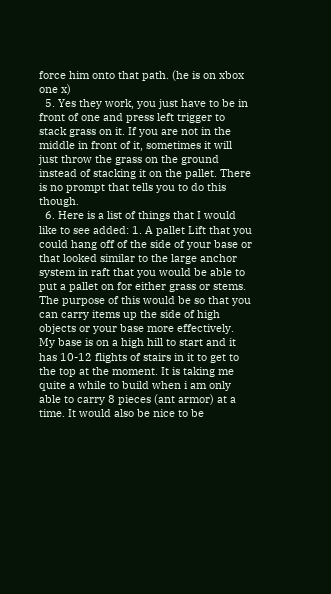force him onto that path. (he is on xbox one x)
  5. Yes they work, you just have to be in front of one and press left trigger to stack grass on it. If you are not in the middle in front of it, sometimes it will just throw the grass on the ground instead of stacking it on the pallet. There is no prompt that tells you to do this though.
  6. Here is a list of things that I would like to see added: 1. A pallet Lift that you could hang off of the side of your base or that looked similar to the large anchor system in raft that you would be able to put a pallet on for either grass or stems. The purpose of this would be so that you can carry items up the side of high objects or your base more effectively. My base is on a high hill to start and it has 10-12 flights of stairs in it to get to the top at the moment. It is taking me quite a while to build when i am only able to carry 8 pieces (ant armor) at a time. It would also be nice to be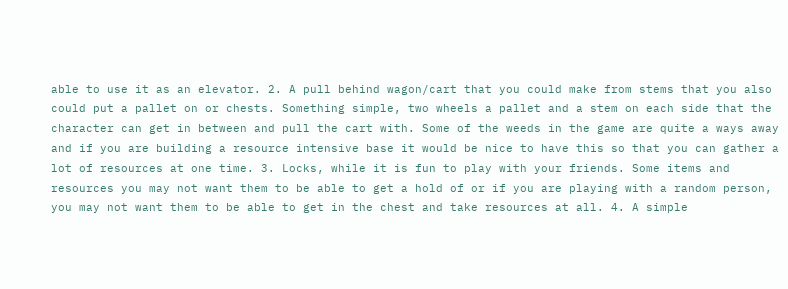able to use it as an elevator. 2. A pull behind wagon/cart that you could make from stems that you also could put a pallet on or chests. Something simple, two wheels a pallet and a stem on each side that the character can get in between and pull the cart with. Some of the weeds in the game are quite a ways away and if you are building a resource intensive base it would be nice to have this so that you can gather a lot of resources at one time. 3. Locks, while it is fun to play with your friends. Some items and resources you may not want them to be able to get a hold of or if you are playing with a random person, you may not want them to be able to get in the chest and take resources at all. 4. A simple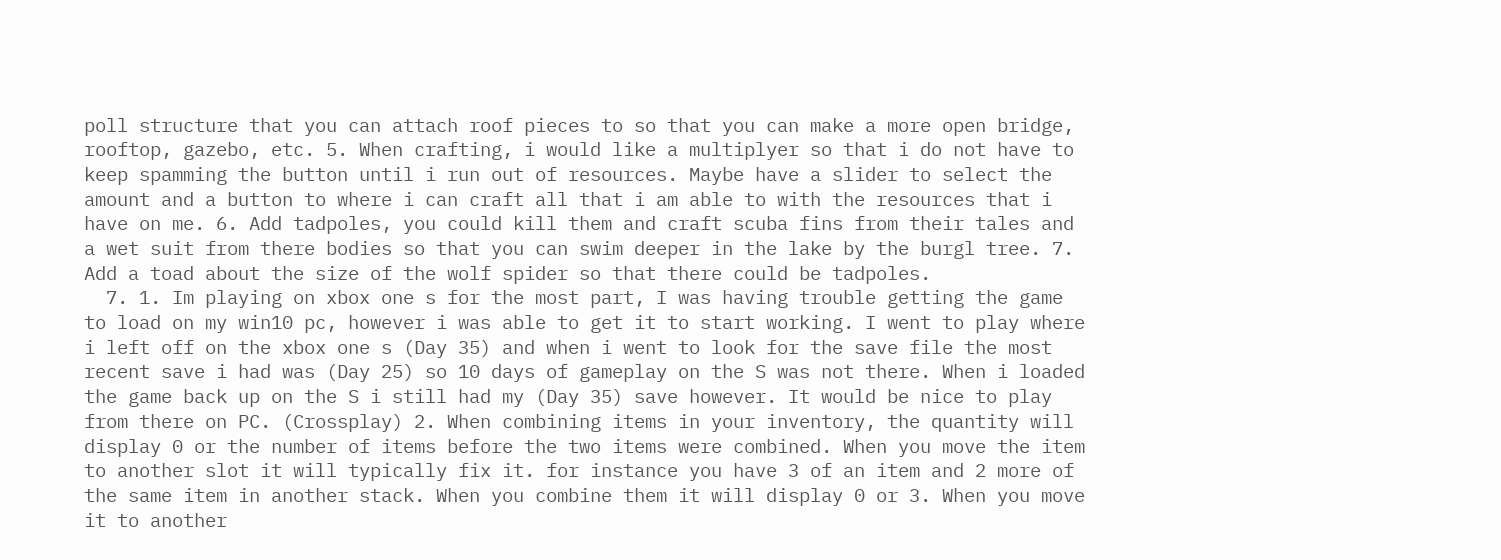poll structure that you can attach roof pieces to so that you can make a more open bridge, rooftop, gazebo, etc. 5. When crafting, i would like a multiplyer so that i do not have to keep spamming the button until i run out of resources. Maybe have a slider to select the amount and a button to where i can craft all that i am able to with the resources that i have on me. 6. Add tadpoles, you could kill them and craft scuba fins from their tales and a wet suit from there bodies so that you can swim deeper in the lake by the burgl tree. 7. Add a toad about the size of the wolf spider so that there could be tadpoles.
  7. 1. Im playing on xbox one s for the most part, I was having trouble getting the game to load on my win10 pc, however i was able to get it to start working. I went to play where i left off on the xbox one s (Day 35) and when i went to look for the save file the most recent save i had was (Day 25) so 10 days of gameplay on the S was not there. When i loaded the game back up on the S i still had my (Day 35) save however. It would be nice to play from there on PC. (Crossplay) 2. When combining items in your inventory, the quantity will display 0 or the number of items before the two items were combined. When you move the item to another slot it will typically fix it. for instance you have 3 of an item and 2 more of the same item in another stack. When you combine them it will display 0 or 3. When you move it to another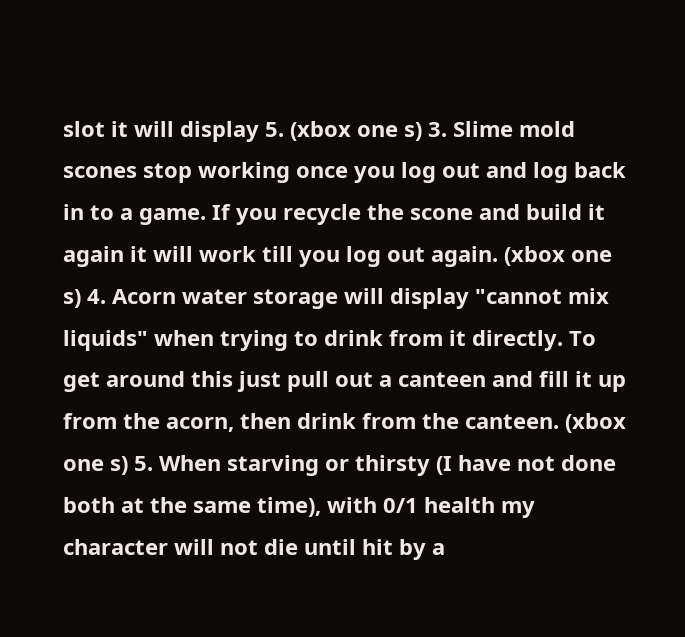slot it will display 5. (xbox one s) 3. Slime mold scones stop working once you log out and log back in to a game. If you recycle the scone and build it again it will work till you log out again. (xbox one s) 4. Acorn water storage will display "cannot mix liquids" when trying to drink from it directly. To get around this just pull out a canteen and fill it up from the acorn, then drink from the canteen. (xbox one s) 5. When starving or thirsty (I have not done both at the same time), with 0/1 health my character will not die until hit by a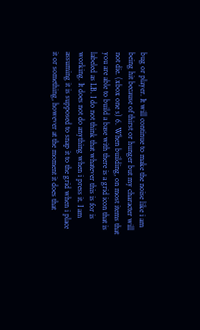bug or player. It will continue to make the noise like i am being hit because of thirst or hunger but my character will not die. (xbox one s) 6. When building, on most items that you are able to build a base with there is a grid icon that is labeled as LB. I do not think that whatever this is for is working. It does not do anything when i press it. I am assuming it is supposed to snap it to the grid when i place it or something, however at the moment it does that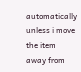automatically unless i move the item away from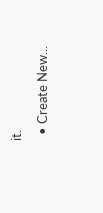it.
  • Create New...